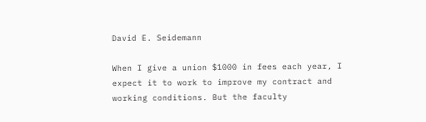David E. Seidemann

When I give a union $1000 in fees each year, I expect it to work to improve my contract and working conditions. But the faculty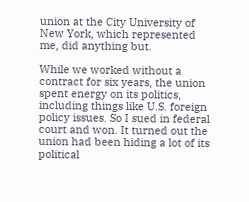union at the City University of New York, which represented me, did anything but.

While we worked without a contract for six years, the union spent energy on its politics, including things like U.S. foreign policy issues. So I sued in federal court and won. It turned out the union had been hiding a lot of its political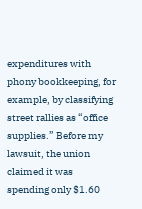expenditures with phony bookkeeping, for example, by classifying street rallies as “office supplies.” Before my lawsuit, the union claimed it was spending only $1.60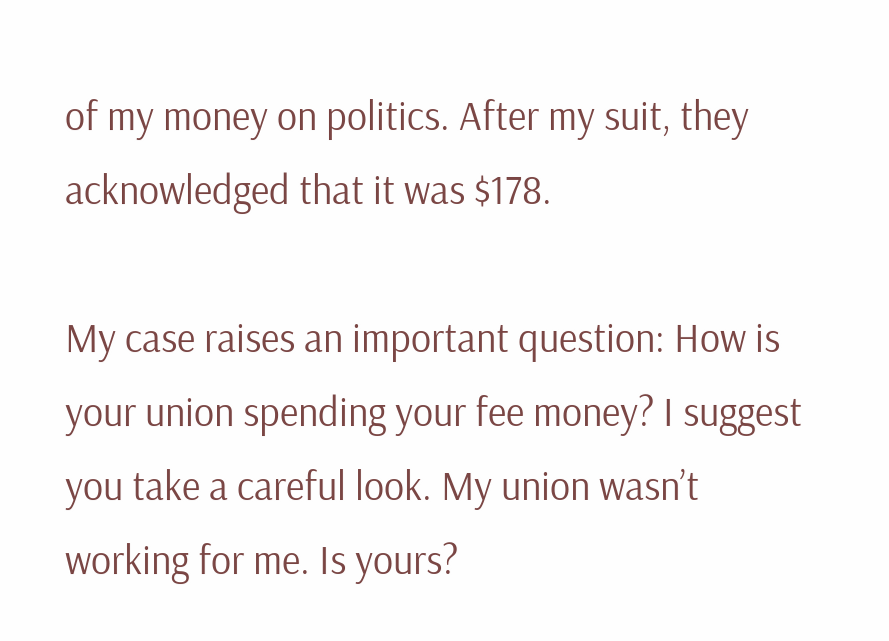of my money on politics. After my suit, they acknowledged that it was $178.

My case raises an important question: How is your union spending your fee money? I suggest you take a careful look. My union wasn’t working for me. Is yours?